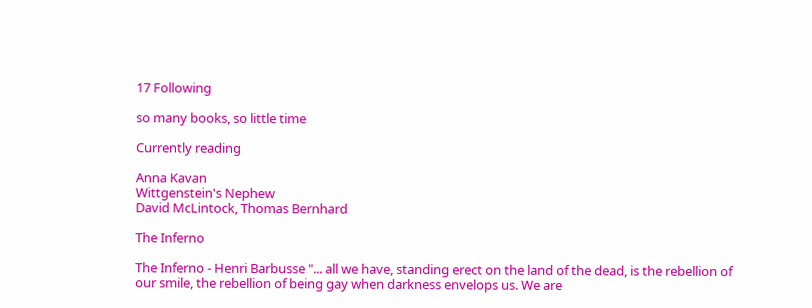17 Following

so many books, so little time

Currently reading

Anna Kavan
Wittgenstein's Nephew
David McLintock, Thomas Bernhard

The Inferno

The Inferno - Henri Barbusse "... all we have, standing erect on the land of the dead, is the rebellion of our smile, the rebellion of being gay when darkness envelops us. We are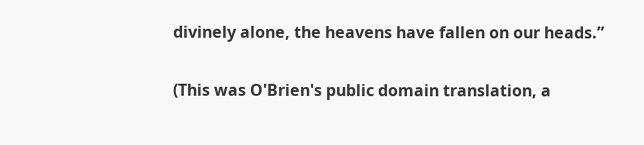divinely alone, the heavens have fallen on our heads.”

(This was O'Brien's public domain translation, a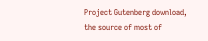Project Gutenberg download, the source of most of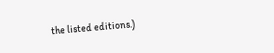the listed editions.)